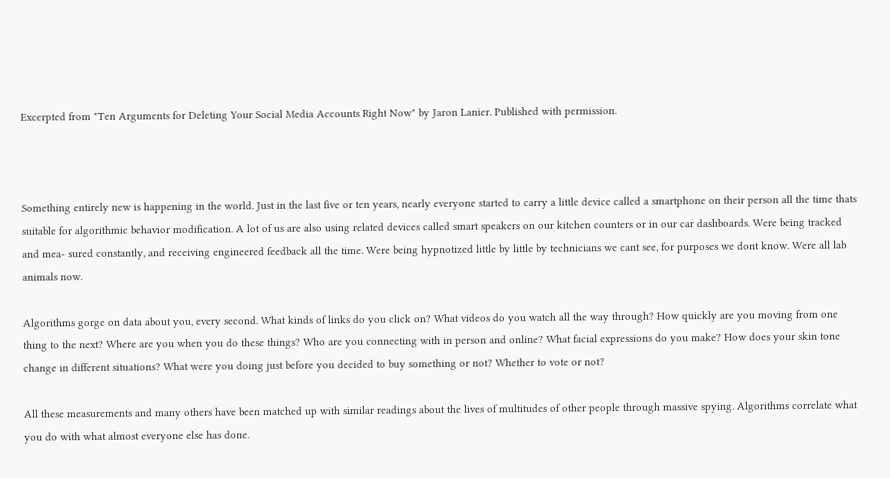Excerpted from "Ten Arguments for Deleting Your Social Media Accounts Right Now" by Jaron Lanier. Published with permission.



Something entirely new is happening in the world. Just in the last five or ten years, nearly everyone started to carry a little device called a smartphone on their person all the time thats suitable for algorithmic behavior modification. A lot of us are also using related devices called smart speakers on our kitchen counters or in our car dashboards. Were being tracked and mea- sured constantly, and receiving engineered feedback all the time. Were being hypnotized little by little by technicians we cant see, for purposes we dont know. Were all lab animals now.

Algorithms gorge on data about you, every second. What kinds of links do you click on? What videos do you watch all the way through? How quickly are you moving from one thing to the next? Where are you when you do these things? Who are you connecting with in person and online? What facial expressions do you make? How does your skin tone change in different situations? What were you doing just before you decided to buy something or not? Whether to vote or not?

All these measurements and many others have been matched up with similar readings about the lives of multitudes of other people through massive spying. Algorithms correlate what you do with what almost everyone else has done.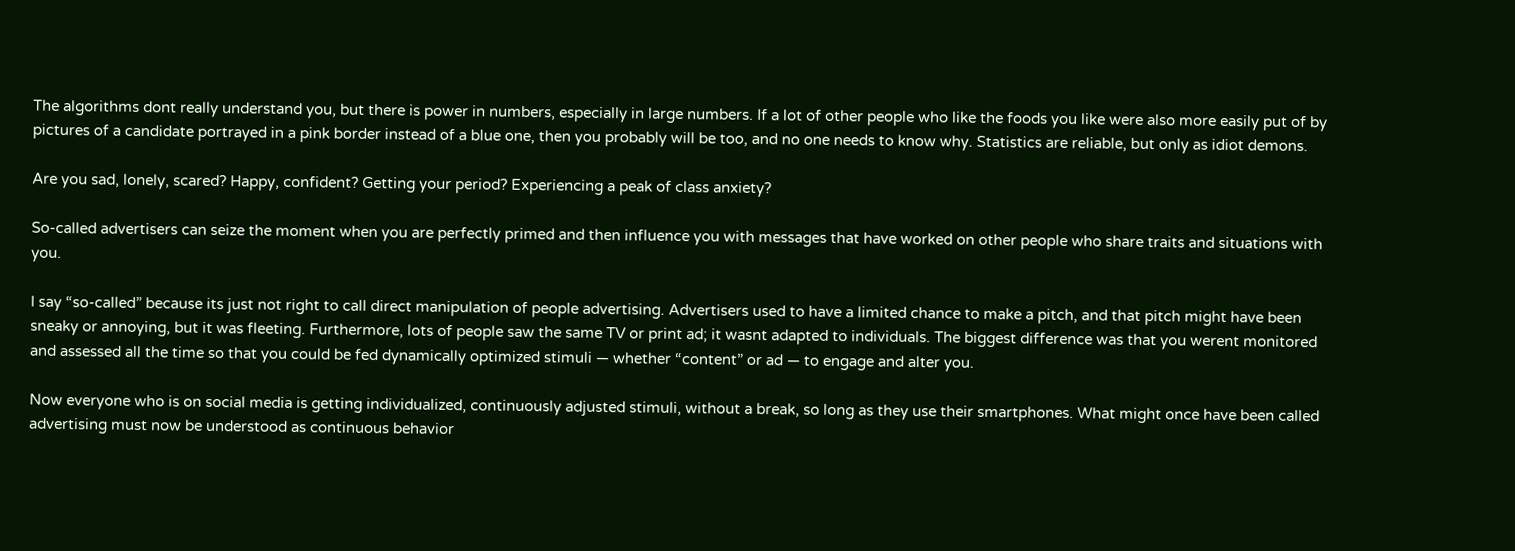The algorithms dont really understand you, but there is power in numbers, especially in large numbers. If a lot of other people who like the foods you like were also more easily put of by pictures of a candidate portrayed in a pink border instead of a blue one, then you probably will be too, and no one needs to know why. Statistics are reliable, but only as idiot demons.

Are you sad, lonely, scared? Happy, confident? Getting your period? Experiencing a peak of class anxiety?

So-called advertisers can seize the moment when you are perfectly primed and then influence you with messages that have worked on other people who share traits and situations with you.

I say “so-called” because its just not right to call direct manipulation of people advertising. Advertisers used to have a limited chance to make a pitch, and that pitch might have been sneaky or annoying, but it was fleeting. Furthermore, lots of people saw the same TV or print ad; it wasnt adapted to individuals. The biggest difference was that you werent monitored and assessed all the time so that you could be fed dynamically optimized stimuli — whether “content” or ad — to engage and alter you.

Now everyone who is on social media is getting individualized, continuously adjusted stimuli, without a break, so long as they use their smartphones. What might once have been called advertising must now be understood as continuous behavior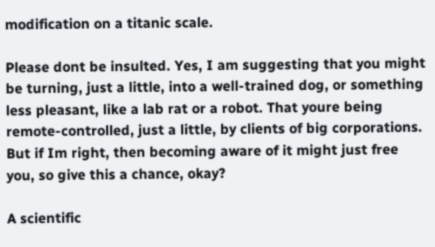modification on a titanic scale.

Please dont be insulted. Yes, I am suggesting that you might be turning, just a little, into a well-trained dog, or something less pleasant, like a lab rat or a robot. That youre being remote-controlled, just a little, by clients of big corporations. But if Im right, then becoming aware of it might just free you, so give this a chance, okay?

A scientific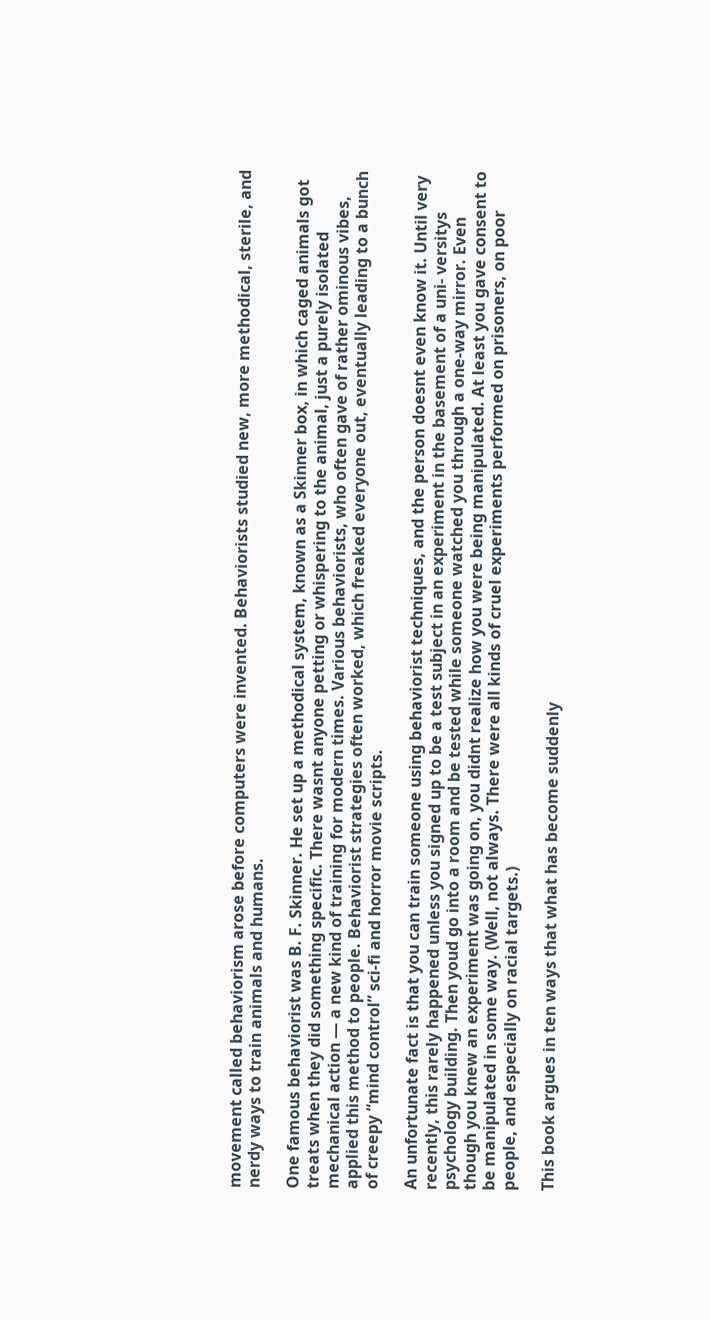movement called behaviorism arose before computers were invented. Behaviorists studied new, more methodical, sterile, and nerdy ways to train animals and humans.

One famous behaviorist was B. F. Skinner. He set up a methodical system, known as a Skinner box, in which caged animals got treats when they did something specific. There wasnt anyone petting or whispering to the animal, just a purely isolated mechanical action — a new kind of training for modern times. Various behaviorists, who often gave of rather ominous vibes, applied this method to people. Behaviorist strategies often worked, which freaked everyone out, eventually leading to a bunch of creepy “mind control” sci-fi and horror movie scripts.

An unfortunate fact is that you can train someone using behaviorist techniques, and the person doesnt even know it. Until very recently, this rarely happened unless you signed up to be a test subject in an experiment in the basement of a uni- versitys psychology building. Then youd go into a room and be tested while someone watched you through a one-way mirror. Even though you knew an experiment was going on, you didnt realize how you were being manipulated. At least you gave consent to be manipulated in some way. (Well, not always. There were all kinds of cruel experiments performed on prisoners, on poor people, and especially on racial targets.)

This book argues in ten ways that what has become suddenly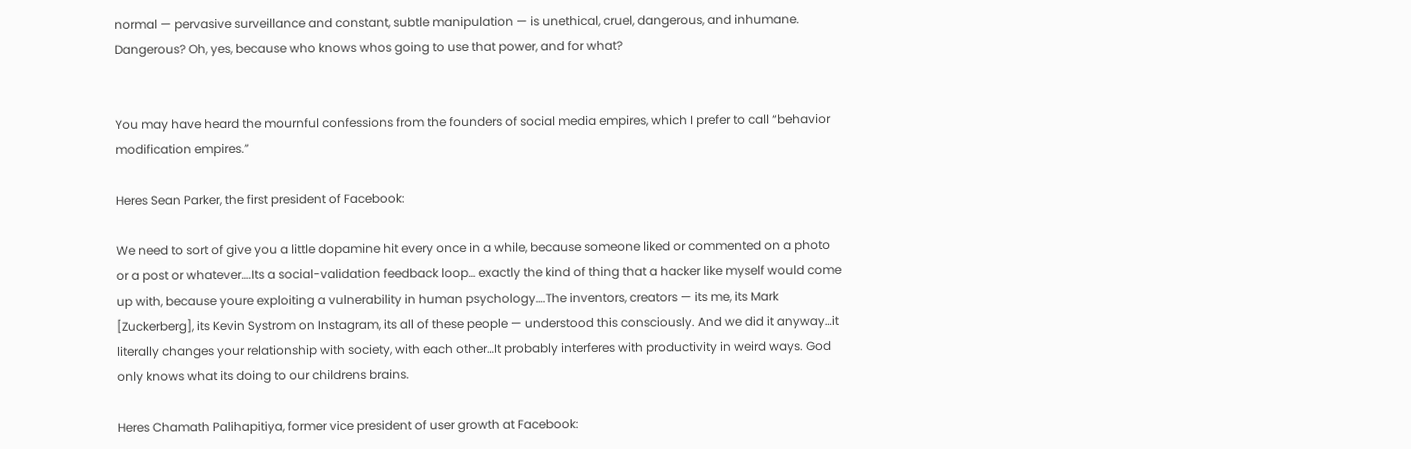normal — pervasive surveillance and constant, subtle manipulation — is unethical, cruel, dangerous, and inhumane. Dangerous? Oh, yes, because who knows whos going to use that power, and for what?


You may have heard the mournful confessions from the founders of social media empires, which I prefer to call “behavior modification empires.”

Heres Sean Parker, the first president of Facebook:

We need to sort of give you a little dopamine hit every once in a while, because someone liked or commented on a photo or a post or whatever….Its a social-validation feedback loop… exactly the kind of thing that a hacker like myself would come up with, because youre exploiting a vulnerability in human psychology….The inventors, creators — its me, its Mark [Zuckerberg], its Kevin Systrom on Instagram, its all of these people — understood this consciously. And we did it anyway…it literally changes your relationship with society, with each other…It probably interferes with productivity in weird ways. God only knows what its doing to our childrens brains.

Heres Chamath Palihapitiya, former vice president of user growth at Facebook: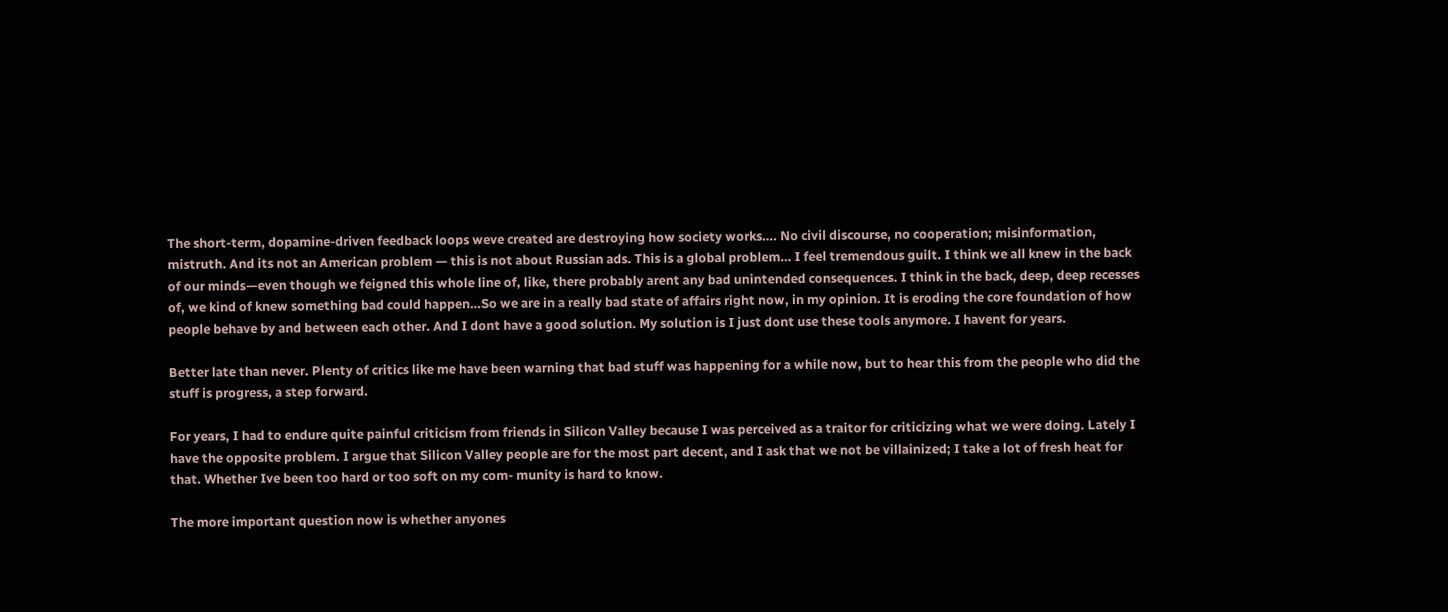The short-term, dopamine-driven feedback loops weve created are destroying how society works…. No civil discourse, no cooperation; misinformation, mistruth. And its not an American problem — this is not about Russian ads. This is a global problem… I feel tremendous guilt. I think we all knew in the back of our minds—even though we feigned this whole line of, like, there probably arent any bad unintended consequences. I think in the back, deep, deep recesses of, we kind of knew something bad could happen…So we are in a really bad state of affairs right now, in my opinion. It is eroding the core foundation of how people behave by and between each other. And I dont have a good solution. My solution is I just dont use these tools anymore. I havent for years.

Better late than never. Plenty of critics like me have been warning that bad stuff was happening for a while now, but to hear this from the people who did the stuff is progress, a step forward.

For years, I had to endure quite painful criticism from friends in Silicon Valley because I was perceived as a traitor for criticizing what we were doing. Lately I have the opposite problem. I argue that Silicon Valley people are for the most part decent, and I ask that we not be villainized; I take a lot of fresh heat for that. Whether Ive been too hard or too soft on my com- munity is hard to know.

The more important question now is whether anyones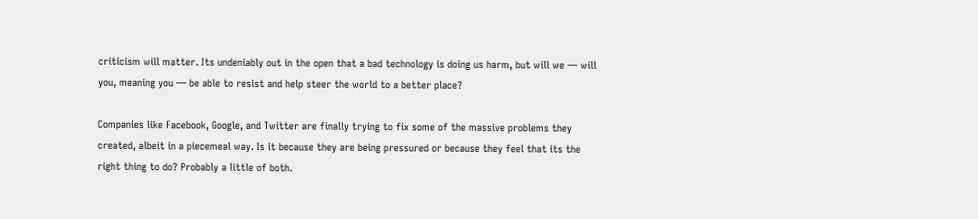criticism will matter. Its undeniably out in the open that a bad technology is doing us harm, but will we — will you, meaning you — be able to resist and help steer the world to a better place?

Companies like Facebook, Google, and Twitter are finally trying to fix some of the massive problems they created, albeit in a piecemeal way. Is it because they are being pressured or because they feel that its the right thing to do? Probably a little of both.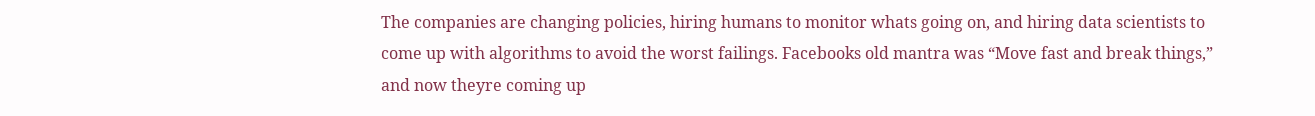The companies are changing policies, hiring humans to monitor whats going on, and hiring data scientists to come up with algorithms to avoid the worst failings. Facebooks old mantra was “Move fast and break things,” and now theyre coming up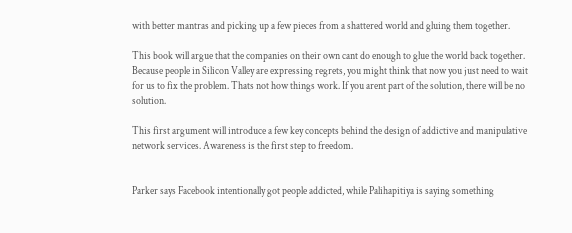with better mantras and picking up a few pieces from a shattered world and gluing them together.

This book will argue that the companies on their own cant do enough to glue the world back together. Because people in Silicon Valley are expressing regrets, you might think that now you just need to wait for us to fix the problem. Thats not how things work. If you arent part of the solution, there will be no solution.

This first argument will introduce a few key concepts behind the design of addictive and manipulative network services. Awareness is the first step to freedom.


Parker says Facebook intentionally got people addicted, while Palihapitiya is saying something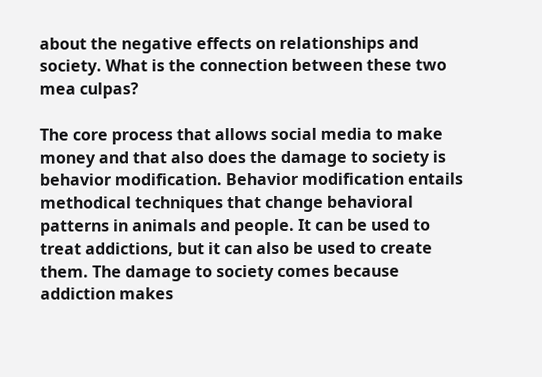about the negative effects on relationships and society. What is the connection between these two mea culpas?

The core process that allows social media to make money and that also does the damage to society is behavior modification. Behavior modification entails methodical techniques that change behavioral patterns in animals and people. It can be used to treat addictions, but it can also be used to create them. The damage to society comes because addiction makes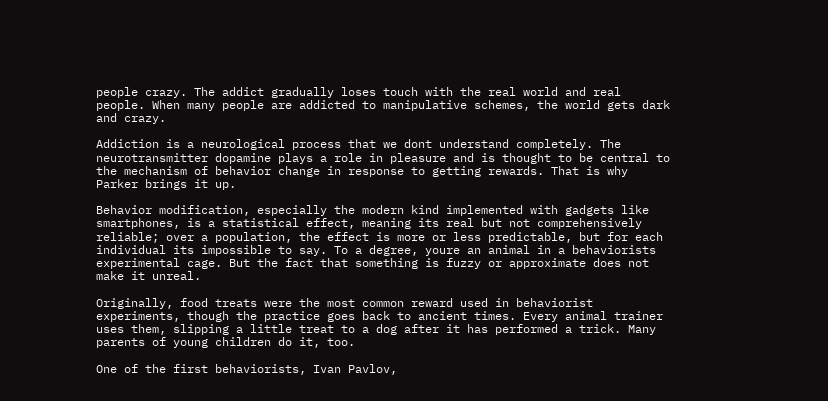people crazy. The addict gradually loses touch with the real world and real people. When many people are addicted to manipulative schemes, the world gets dark and crazy.

Addiction is a neurological process that we dont understand completely. The neurotransmitter dopamine plays a role in pleasure and is thought to be central to the mechanism of behavior change in response to getting rewards. That is why Parker brings it up.

Behavior modification, especially the modern kind implemented with gadgets like smartphones, is a statistical effect, meaning its real but not comprehensively reliable; over a population, the effect is more or less predictable, but for each individual its impossible to say. To a degree, youre an animal in a behaviorists experimental cage. But the fact that something is fuzzy or approximate does not make it unreal.

Originally, food treats were the most common reward used in behaviorist experiments, though the practice goes back to ancient times. Every animal trainer uses them, slipping a little treat to a dog after it has performed a trick. Many parents of young children do it, too.

One of the first behaviorists, Ivan Pavlov,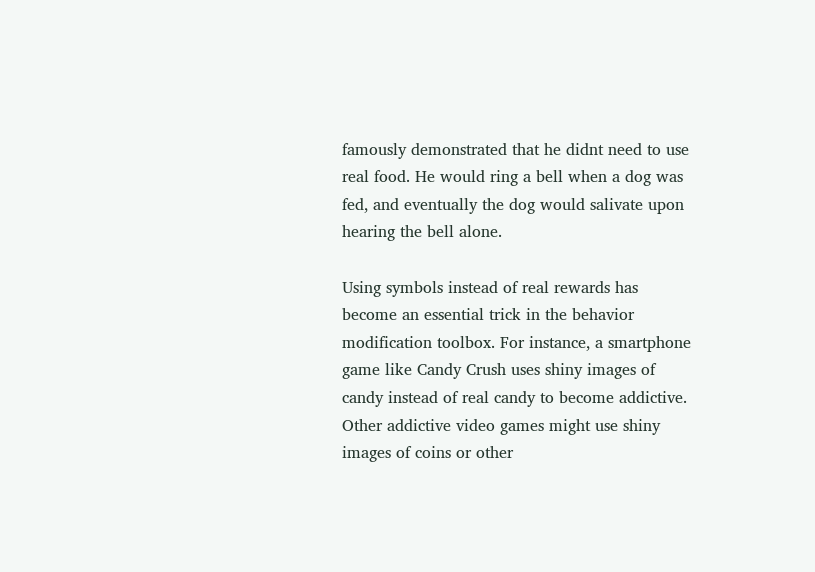famously demonstrated that he didnt need to use real food. He would ring a bell when a dog was fed, and eventually the dog would salivate upon hearing the bell alone.

Using symbols instead of real rewards has become an essential trick in the behavior modification toolbox. For instance, a smartphone game like Candy Crush uses shiny images of candy instead of real candy to become addictive. Other addictive video games might use shiny images of coins or other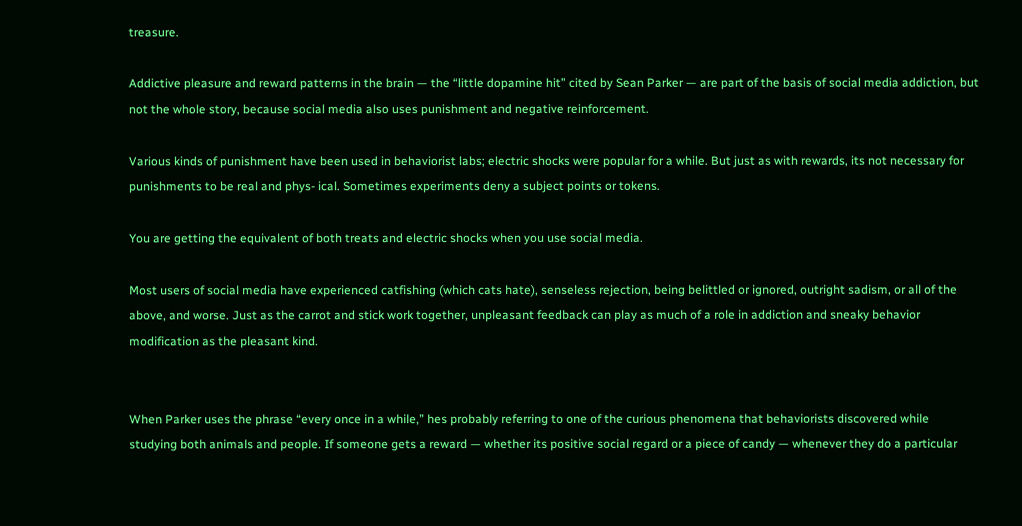treasure.

Addictive pleasure and reward patterns in the brain — the “little dopamine hit” cited by Sean Parker — are part of the basis of social media addiction, but not the whole story, because social media also uses punishment and negative reinforcement.

Various kinds of punishment have been used in behaviorist labs; electric shocks were popular for a while. But just as with rewards, its not necessary for punishments to be real and phys- ical. Sometimes experiments deny a subject points or tokens.

You are getting the equivalent of both treats and electric shocks when you use social media.

Most users of social media have experienced catfishing (which cats hate), senseless rejection, being belittled or ignored, outright sadism, or all of the above, and worse. Just as the carrot and stick work together, unpleasant feedback can play as much of a role in addiction and sneaky behavior modification as the pleasant kind.


When Parker uses the phrase “every once in a while,” hes probably referring to one of the curious phenomena that behaviorists discovered while studying both animals and people. If someone gets a reward — whether its positive social regard or a piece of candy — whenever they do a particular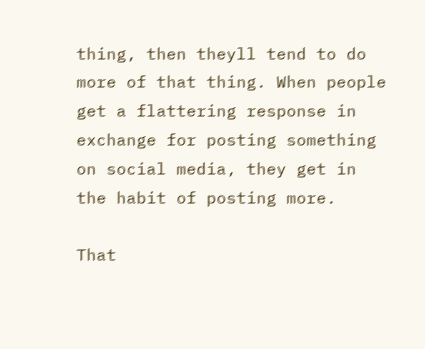thing, then theyll tend to do more of that thing. When people get a flattering response in exchange for posting something on social media, they get in the habit of posting more.

That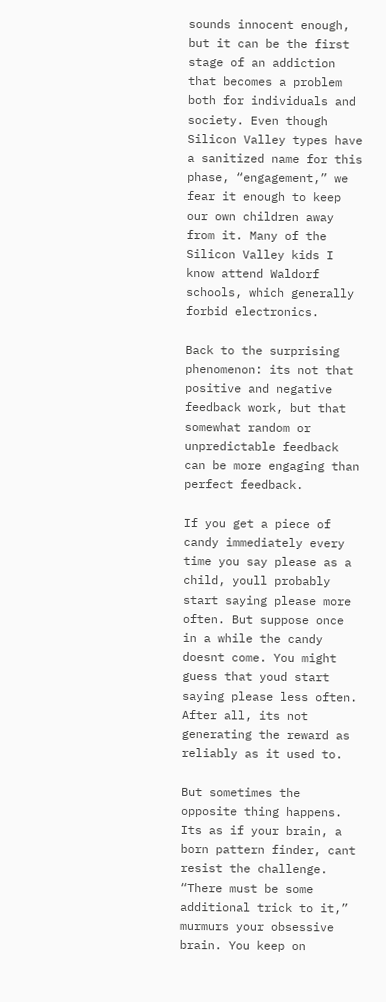sounds innocent enough, but it can be the first stage of an addiction that becomes a problem both for individuals and society. Even though Silicon Valley types have a sanitized name for this phase, “engagement,” we fear it enough to keep our own children away from it. Many of the Silicon Valley kids I know attend Waldorf schools, which generally forbid electronics.

Back to the surprising phenomenon: its not that positive and negative feedback work, but that somewhat random or unpredictable feedback can be more engaging than perfect feedback.

If you get a piece of candy immediately every time you say please as a child, youll probably start saying please more often. But suppose once in a while the candy doesnt come. You might guess that youd start saying please less often. After all, its not generating the reward as reliably as it used to.

But sometimes the opposite thing happens. Its as if your brain, a born pattern finder, cant resist the challenge. “There must be some additional trick to it,” murmurs your obsessive brain. You keep on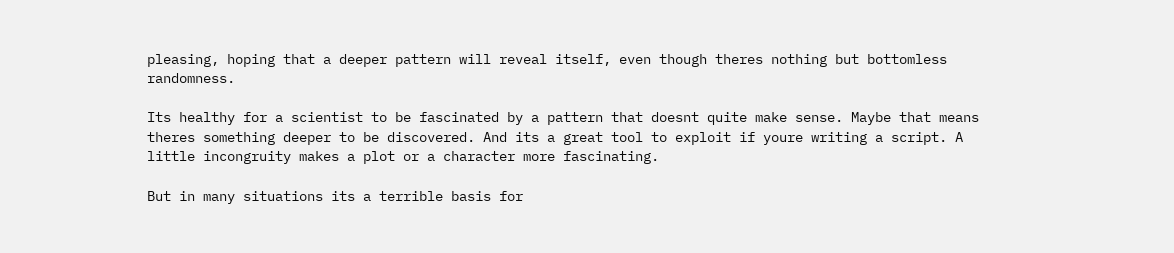pleasing, hoping that a deeper pattern will reveal itself, even though theres nothing but bottomless randomness.

Its healthy for a scientist to be fascinated by a pattern that doesnt quite make sense. Maybe that means theres something deeper to be discovered. And its a great tool to exploit if youre writing a script. A little incongruity makes a plot or a character more fascinating.

But in many situations its a terrible basis for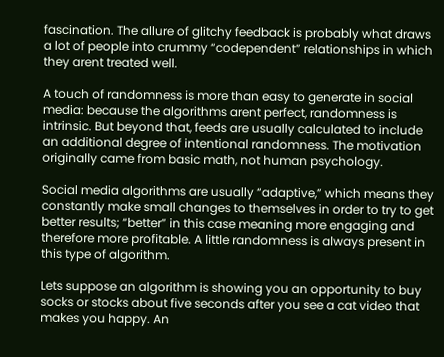fascination. The allure of glitchy feedback is probably what draws a lot of people into crummy “codependent” relationships in which they arent treated well.

A touch of randomness is more than easy to generate in social media: because the algorithms arent perfect, randomness is intrinsic. But beyond that, feeds are usually calculated to include an additional degree of intentional randomness. The motivation originally came from basic math, not human psychology.

Social media algorithms are usually “adaptive,” which means they constantly make small changes to themselves in order to try to get better results; “better” in this case meaning more engaging and therefore more profitable. A little randomness is always present in this type of algorithm.

Lets suppose an algorithm is showing you an opportunity to buy socks or stocks about five seconds after you see a cat video that makes you happy. An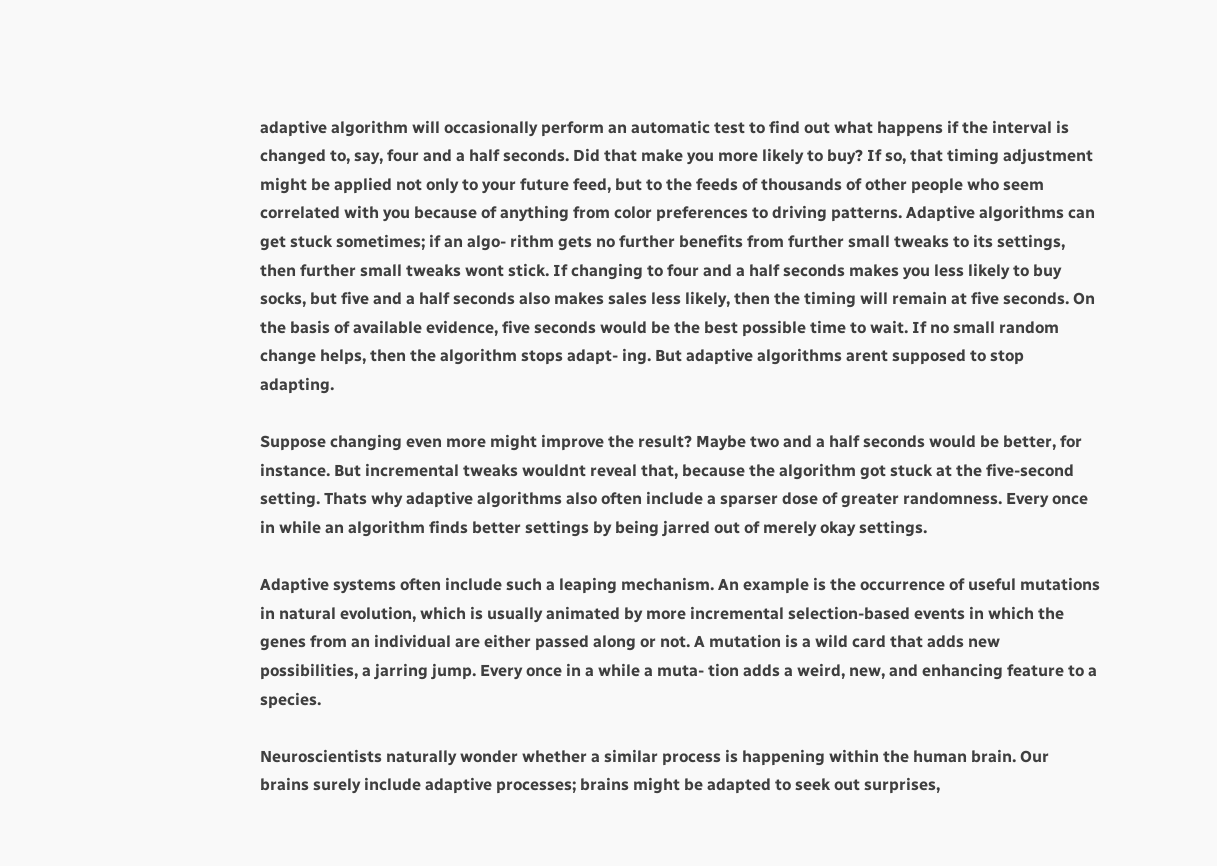adaptive algorithm will occasionally perform an automatic test to find out what happens if the interval is changed to, say, four and a half seconds. Did that make you more likely to buy? If so, that timing adjustment might be applied not only to your future feed, but to the feeds of thousands of other people who seem correlated with you because of anything from color preferences to driving patterns. Adaptive algorithms can get stuck sometimes; if an algo- rithm gets no further benefits from further small tweaks to its settings, then further small tweaks wont stick. If changing to four and a half seconds makes you less likely to buy socks, but five and a half seconds also makes sales less likely, then the timing will remain at five seconds. On the basis of available evidence, five seconds would be the best possible time to wait. If no small random change helps, then the algorithm stops adapt- ing. But adaptive algorithms arent supposed to stop adapting.

Suppose changing even more might improve the result? Maybe two and a half seconds would be better, for instance. But incremental tweaks wouldnt reveal that, because the algorithm got stuck at the five-second setting. Thats why adaptive algorithms also often include a sparser dose of greater randomness. Every once in while an algorithm finds better settings by being jarred out of merely okay settings.

Adaptive systems often include such a leaping mechanism. An example is the occurrence of useful mutations in natural evolution, which is usually animated by more incremental selection-based events in which the genes from an individual are either passed along or not. A mutation is a wild card that adds new possibilities, a jarring jump. Every once in a while a muta- tion adds a weird, new, and enhancing feature to a species.

Neuroscientists naturally wonder whether a similar process is happening within the human brain. Our brains surely include adaptive processes; brains might be adapted to seek out surprises,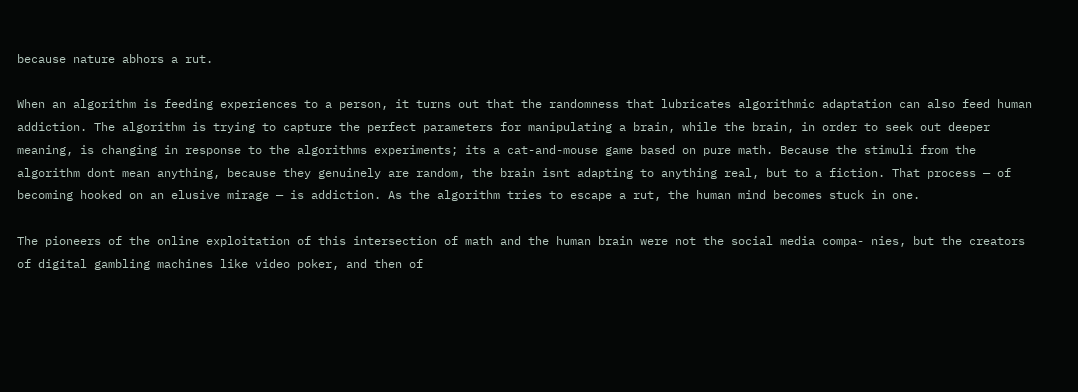because nature abhors a rut.

When an algorithm is feeding experiences to a person, it turns out that the randomness that lubricates algorithmic adaptation can also feed human addiction. The algorithm is trying to capture the perfect parameters for manipulating a brain, while the brain, in order to seek out deeper meaning, is changing in response to the algorithms experiments; its a cat-and-mouse game based on pure math. Because the stimuli from the algorithm dont mean anything, because they genuinely are random, the brain isnt adapting to anything real, but to a fiction. That process — of becoming hooked on an elusive mirage — is addiction. As the algorithm tries to escape a rut, the human mind becomes stuck in one.

The pioneers of the online exploitation of this intersection of math and the human brain were not the social media compa- nies, but the creators of digital gambling machines like video poker, and then of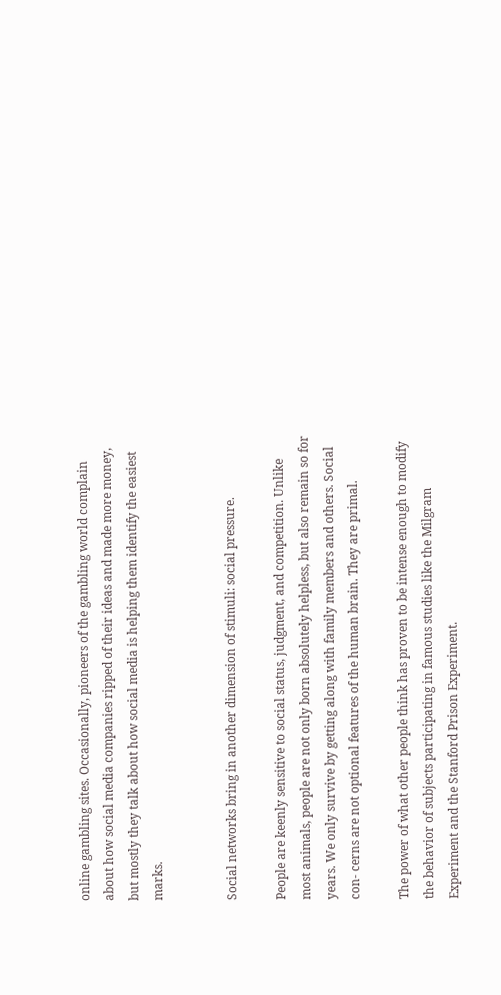online gambling sites. Occasionally, pioneers of the gambling world complain about how social media companies ripped of their ideas and made more money, but mostly they talk about how social media is helping them identify the easiest marks.


Social networks bring in another dimension of stimuli: social pressure.

People are keenly sensitive to social status, judgment, and competition. Unlike most animals, people are not only born absolutely helpless, but also remain so for years. We only survive by getting along with family members and others. Social con- cerns are not optional features of the human brain. They are primal.

The power of what other people think has proven to be intense enough to modify the behavior of subjects participating in famous studies like the Milgram Experiment and the Stanford Prison Experiment.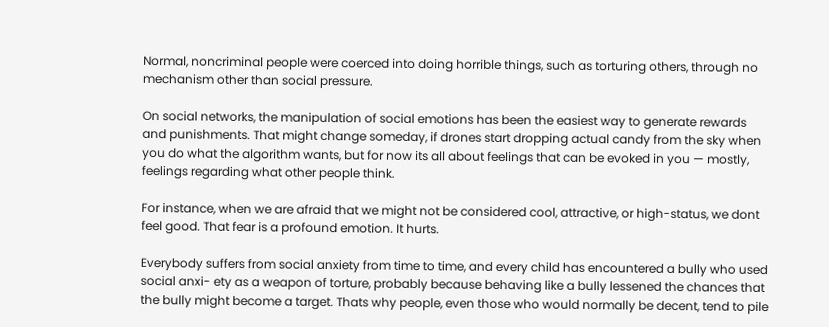Normal, noncriminal people were coerced into doing horrible things, such as torturing others, through no mechanism other than social pressure.

On social networks, the manipulation of social emotions has been the easiest way to generate rewards and punishments. That might change someday, if drones start dropping actual candy from the sky when you do what the algorithm wants, but for now its all about feelings that can be evoked in you — mostly, feelings regarding what other people think.

For instance, when we are afraid that we might not be considered cool, attractive, or high-status, we dont feel good. That fear is a profound emotion. It hurts.

Everybody suffers from social anxiety from time to time, and every child has encountered a bully who used social anxi- ety as a weapon of torture, probably because behaving like a bully lessened the chances that the bully might become a target. Thats why people, even those who would normally be decent, tend to pile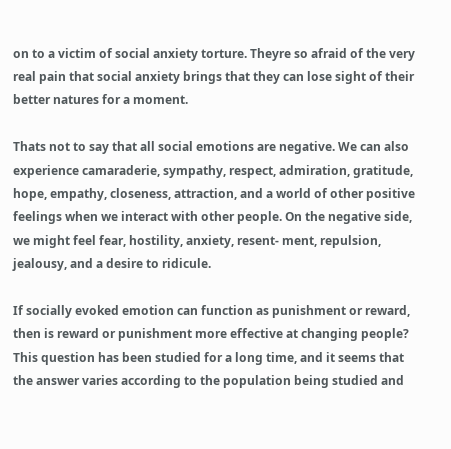on to a victim of social anxiety torture. Theyre so afraid of the very real pain that social anxiety brings that they can lose sight of their better natures for a moment.

Thats not to say that all social emotions are negative. We can also experience camaraderie, sympathy, respect, admiration, gratitude, hope, empathy, closeness, attraction, and a world of other positive feelings when we interact with other people. On the negative side, we might feel fear, hostility, anxiety, resent- ment, repulsion, jealousy, and a desire to ridicule.

If socially evoked emotion can function as punishment or reward, then is reward or punishment more effective at changing people? This question has been studied for a long time, and it seems that the answer varies according to the population being studied and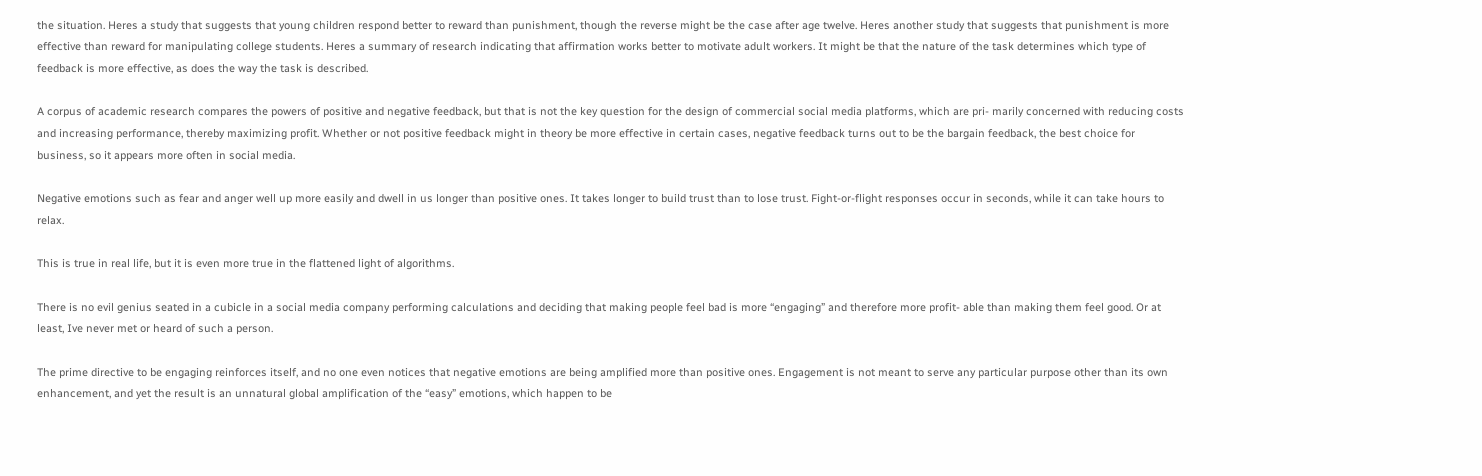the situation. Heres a study that suggests that young children respond better to reward than punishment, though the reverse might be the case after age twelve. Heres another study that suggests that punishment is more effective than reward for manipulating college students. Heres a summary of research indicating that affirmation works better to motivate adult workers. It might be that the nature of the task determines which type of feedback is more effective, as does the way the task is described.

A corpus of academic research compares the powers of positive and negative feedback, but that is not the key question for the design of commercial social media platforms, which are pri- marily concerned with reducing costs and increasing performance, thereby maximizing profit. Whether or not positive feedback might in theory be more effective in certain cases, negative feedback turns out to be the bargain feedback, the best choice for business, so it appears more often in social media.

Negative emotions such as fear and anger well up more easily and dwell in us longer than positive ones. It takes longer to build trust than to lose trust. Fight-or-flight responses occur in seconds, while it can take hours to relax.

This is true in real life, but it is even more true in the flattened light of algorithms.

There is no evil genius seated in a cubicle in a social media company performing calculations and deciding that making people feel bad is more “engaging” and therefore more profit- able than making them feel good. Or at least, Ive never met or heard of such a person.

The prime directive to be engaging reinforces itself, and no one even notices that negative emotions are being amplified more than positive ones. Engagement is not meant to serve any particular purpose other than its own enhancement, and yet the result is an unnatural global amplification of the “easy” emotions, which happen to be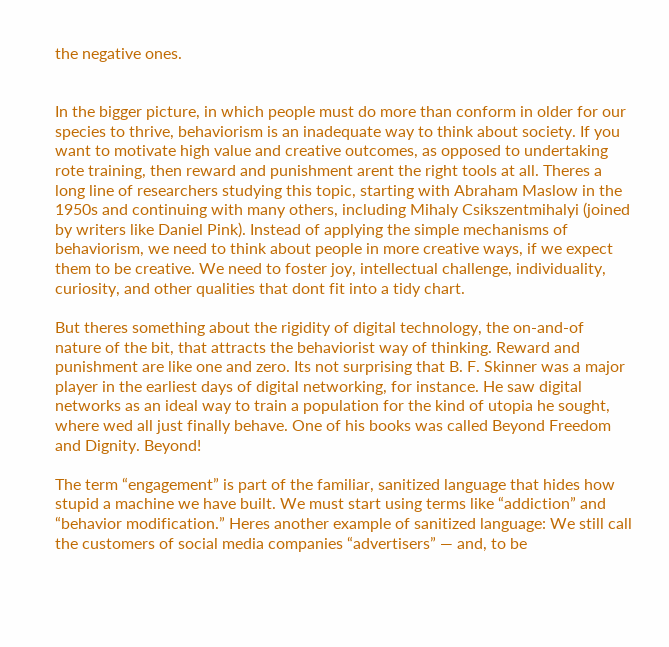the negative ones.


In the bigger picture, in which people must do more than conform in older for our species to thrive, behaviorism is an inadequate way to think about society. If you want to motivate high value and creative outcomes, as opposed to undertaking rote training, then reward and punishment arent the right tools at all. Theres a long line of researchers studying this topic, starting with Abraham Maslow in the 1950s and continuing with many others, including Mihaly Csikszentmihalyi (joined by writers like Daniel Pink). Instead of applying the simple mechanisms of behaviorism, we need to think about people in more creative ways, if we expect them to be creative. We need to foster joy, intellectual challenge, individuality, curiosity, and other qualities that dont fit into a tidy chart.

But theres something about the rigidity of digital technology, the on-and-of nature of the bit, that attracts the behaviorist way of thinking. Reward and punishment are like one and zero. Its not surprising that B. F. Skinner was a major player in the earliest days of digital networking, for instance. He saw digital networks as an ideal way to train a population for the kind of utopia he sought, where wed all just finally behave. One of his books was called Beyond Freedom and Dignity. Beyond!

The term “engagement” is part of the familiar, sanitized language that hides how stupid a machine we have built. We must start using terms like “addiction” and “behavior modification.” Heres another example of sanitized language: We still call the customers of social media companies “advertisers” — and, to be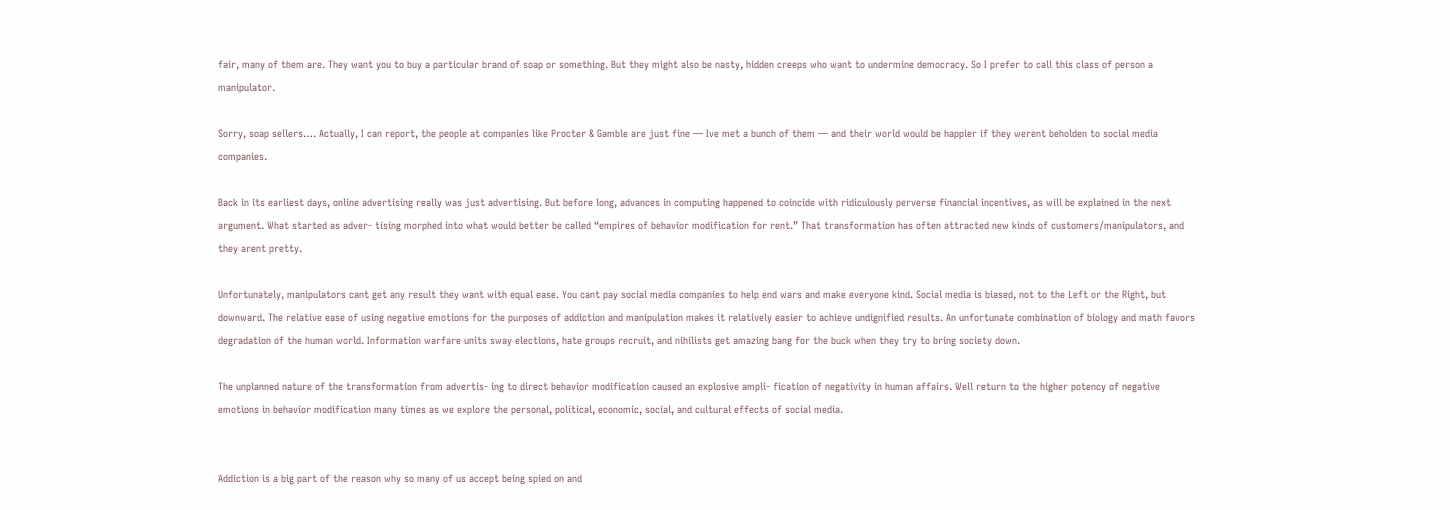fair, many of them are. They want you to buy a particular brand of soap or something. But they might also be nasty, hidden creeps who want to undermine democracy. So I prefer to call this class of person a manipulator.

Sorry, soap sellers…. Actually, I can report, the people at companies like Procter & Gamble are just fine — Ive met a bunch of them — and their world would be happier if they werent beholden to social media companies.

Back in its earliest days, online advertising really was just advertising. But before long, advances in computing happened to coincide with ridiculously perverse financial incentives, as will be explained in the next argument. What started as adver- tising morphed into what would better be called “empires of behavior modification for rent.” That transformation has often attracted new kinds of customers/manipulators, and they arent pretty.

Unfortunately, manipulators cant get any result they want with equal ease. You cant pay social media companies to help end wars and make everyone kind. Social media is biased, not to the Left or the Right, but downward. The relative ease of using negative emotions for the purposes of addiction and manipulation makes it relatively easier to achieve undignified results. An unfortunate combination of biology and math favors degradation of the human world. Information warfare units sway elections, hate groups recruit, and nihilists get amazing bang for the buck when they try to bring society down.

The unplanned nature of the transformation from advertis- ing to direct behavior modification caused an explosive ampli- fication of negativity in human affairs. Well return to the higher potency of negative emotions in behavior modification many times as we explore the personal, political, economic, social, and cultural effects of social media.


Addiction is a big part of the reason why so many of us accept being spied on and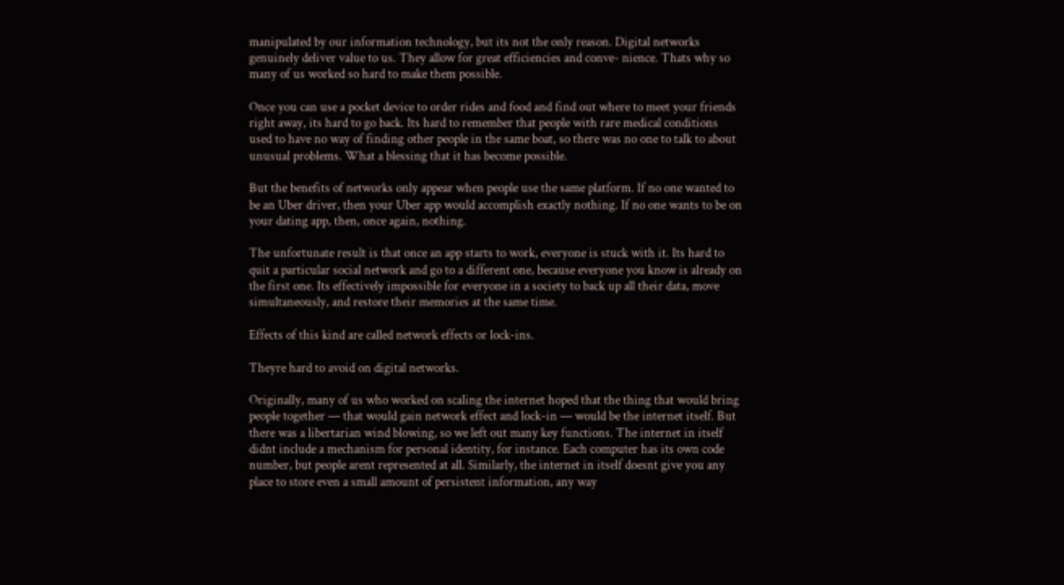manipulated by our information technology, but its not the only reason. Digital networks genuinely deliver value to us. They allow for great efficiencies and conve- nience. Thats why so many of us worked so hard to make them possible.

Once you can use a pocket device to order rides and food and find out where to meet your friends right away, its hard to go back. Its hard to remember that people with rare medical conditions used to have no way of finding other people in the same boat, so there was no one to talk to about unusual problems. What a blessing that it has become possible.

But the benefits of networks only appear when people use the same platform. If no one wanted to be an Uber driver, then your Uber app would accomplish exactly nothing. If no one wants to be on your dating app, then, once again, nothing.

The unfortunate result is that once an app starts to work, everyone is stuck with it. Its hard to quit a particular social network and go to a different one, because everyone you know is already on the first one. Its effectively impossible for everyone in a society to back up all their data, move simultaneously, and restore their memories at the same time.

Effects of this kind are called network effects or lock-ins.

Theyre hard to avoid on digital networks.

Originally, many of us who worked on scaling the internet hoped that the thing that would bring people together — that would gain network effect and lock-in — would be the internet itself. But there was a libertarian wind blowing, so we left out many key functions. The internet in itself didnt include a mechanism for personal identity, for instance. Each computer has its own code number, but people arent represented at all. Similarly, the internet in itself doesnt give you any place to store even a small amount of persistent information, any way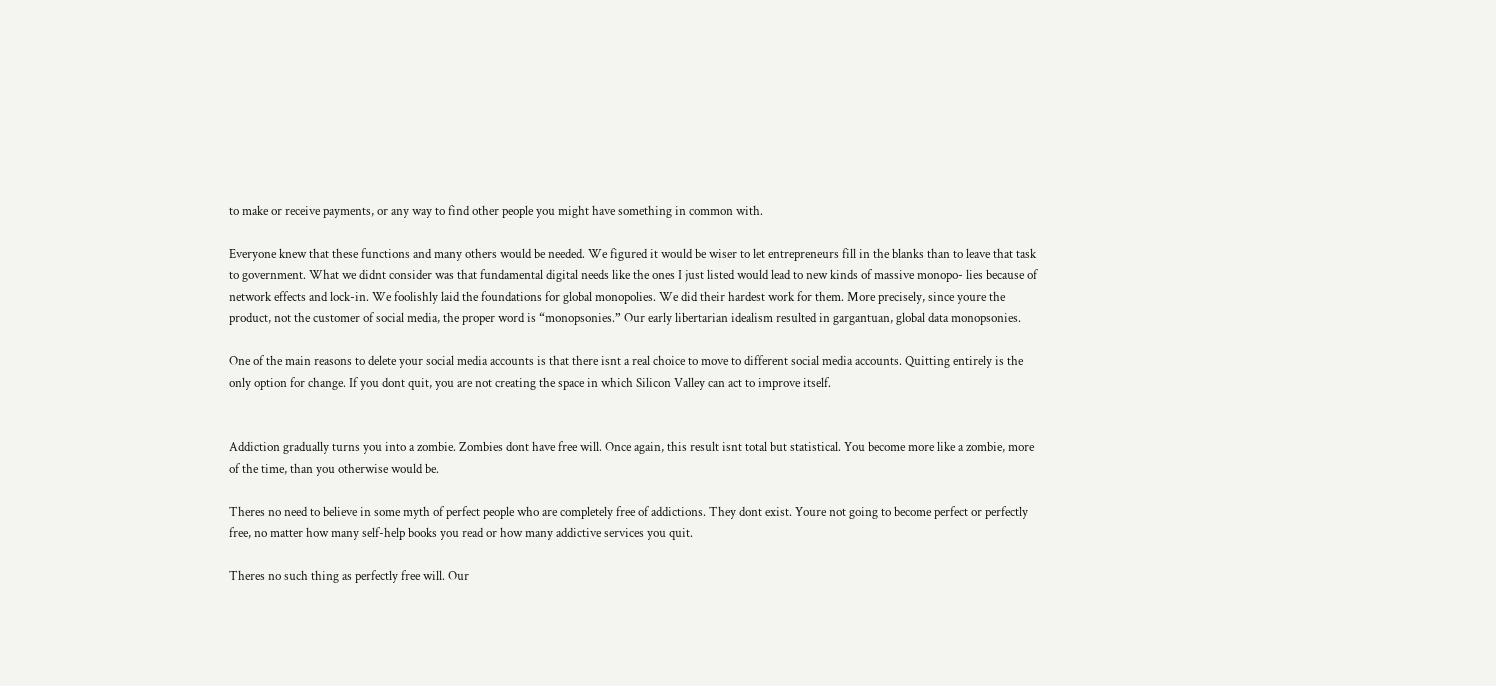to make or receive payments, or any way to find other people you might have something in common with.

Everyone knew that these functions and many others would be needed. We figured it would be wiser to let entrepreneurs fill in the blanks than to leave that task to government. What we didnt consider was that fundamental digital needs like the ones I just listed would lead to new kinds of massive monopo- lies because of network effects and lock-in. We foolishly laid the foundations for global monopolies. We did their hardest work for them. More precisely, since youre the product, not the customer of social media, the proper word is “monopsonies.” Our early libertarian idealism resulted in gargantuan, global data monopsonies.

One of the main reasons to delete your social media accounts is that there isnt a real choice to move to different social media accounts. Quitting entirely is the only option for change. If you dont quit, you are not creating the space in which Silicon Valley can act to improve itself.


Addiction gradually turns you into a zombie. Zombies dont have free will. Once again, this result isnt total but statistical. You become more like a zombie, more of the time, than you otherwise would be.

Theres no need to believe in some myth of perfect people who are completely free of addictions. They dont exist. Youre not going to become perfect or perfectly free, no matter how many self-help books you read or how many addictive services you quit.

Theres no such thing as perfectly free will. Our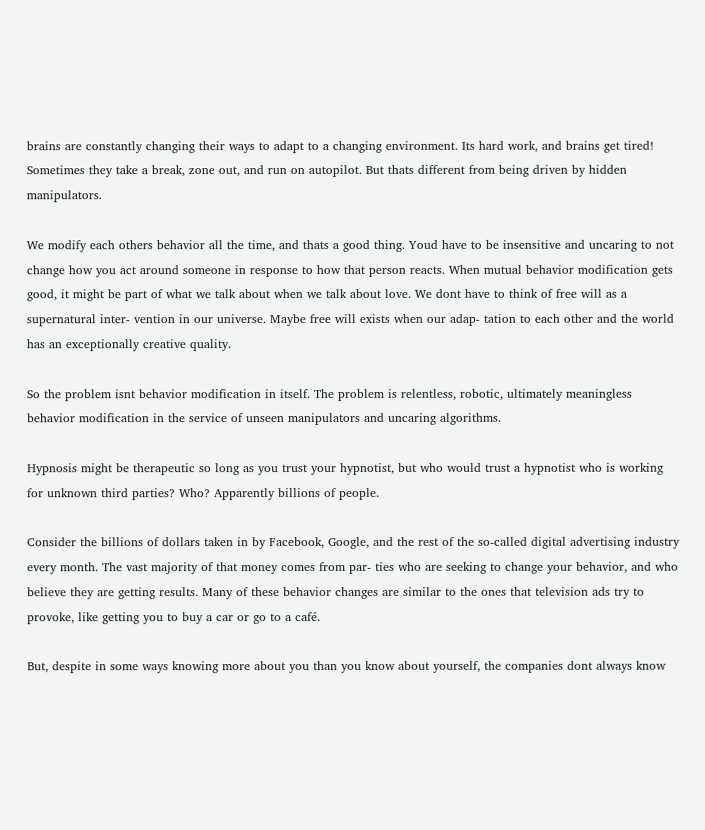brains are constantly changing their ways to adapt to a changing environment. Its hard work, and brains get tired! Sometimes they take a break, zone out, and run on autopilot. But thats different from being driven by hidden manipulators.

We modify each others behavior all the time, and thats a good thing. Youd have to be insensitive and uncaring to not change how you act around someone in response to how that person reacts. When mutual behavior modification gets good, it might be part of what we talk about when we talk about love. We dont have to think of free will as a supernatural inter- vention in our universe. Maybe free will exists when our adap- tation to each other and the world has an exceptionally creative quality.

So the problem isnt behavior modification in itself. The problem is relentless, robotic, ultimately meaningless behavior modification in the service of unseen manipulators and uncaring algorithms.

Hypnosis might be therapeutic so long as you trust your hypnotist, but who would trust a hypnotist who is working for unknown third parties? Who? Apparently billions of people.

Consider the billions of dollars taken in by Facebook, Google, and the rest of the so-called digital advertising industry every month. The vast majority of that money comes from par- ties who are seeking to change your behavior, and who believe they are getting results. Many of these behavior changes are similar to the ones that television ads try to provoke, like getting you to buy a car or go to a café.

But, despite in some ways knowing more about you than you know about yourself, the companies dont always know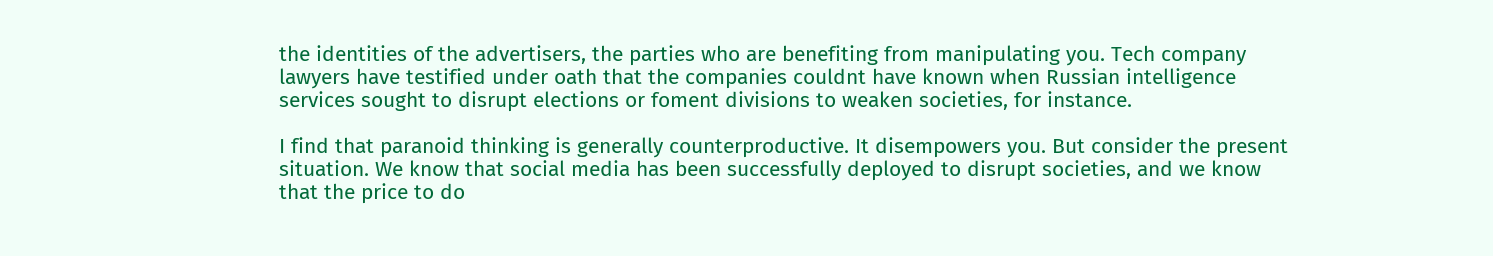the identities of the advertisers, the parties who are benefiting from manipulating you. Tech company lawyers have testified under oath that the companies couldnt have known when Russian intelligence services sought to disrupt elections or foment divisions to weaken societies, for instance.

I find that paranoid thinking is generally counterproductive. It disempowers you. But consider the present situation. We know that social media has been successfully deployed to disrupt societies, and we know that the price to do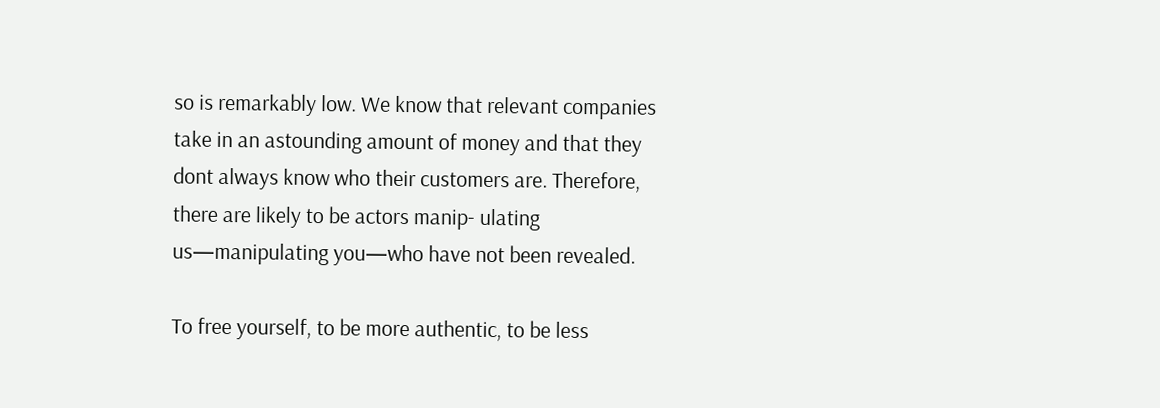so is remarkably low. We know that relevant companies take in an astounding amount of money and that they dont always know who their customers are. Therefore, there are likely to be actors manip- ulating us—manipulating you—who have not been revealed.

To free yourself, to be more authentic, to be less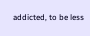addicted, to be less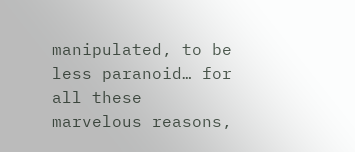manipulated, to be less paranoid… for all these marvelous reasons,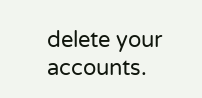delete your accounts.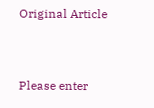Original Article


Please enter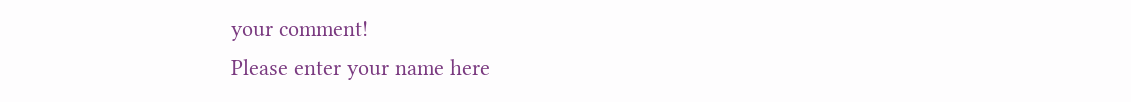your comment!
Please enter your name here